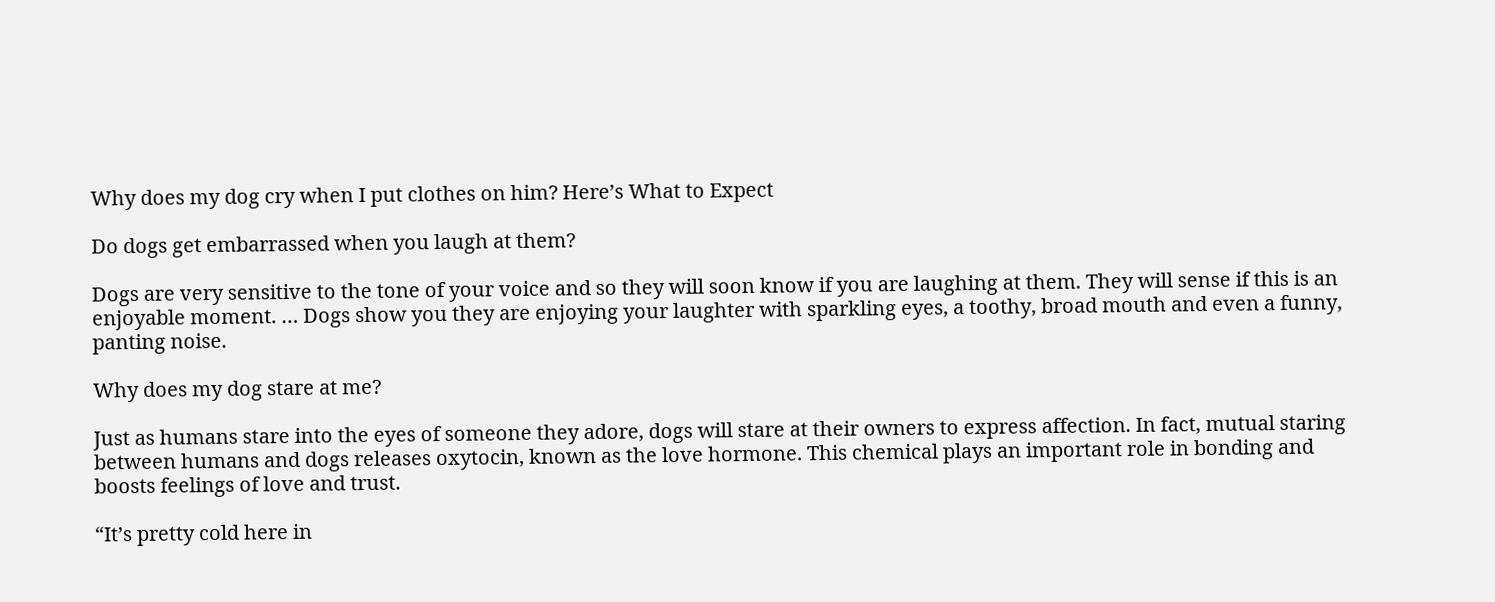Why does my dog cry when I put clothes on him? Here’s What to Expect

Do dogs get embarrassed when you laugh at them?

Dogs are very sensitive to the tone of your voice and so they will soon know if you are laughing at them. They will sense if this is an enjoyable moment. … Dogs show you they are enjoying your laughter with sparkling eyes, a toothy, broad mouth and even a funny, panting noise.

Why does my dog stare at me?

Just as humans stare into the eyes of someone they adore, dogs will stare at their owners to express affection. In fact, mutual staring between humans and dogs releases oxytocin, known as the love hormone. This chemical plays an important role in bonding and boosts feelings of love and trust.

“It’s pretty cold here in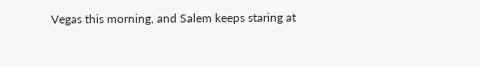Vegas this morning, and Salem keeps staring at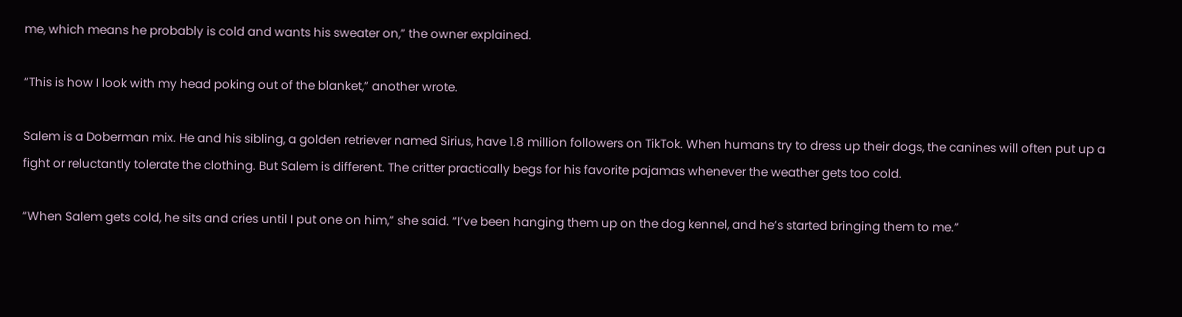me, which means he probably is cold and wants his sweater on,” the owner explained.

“This is how I look with my head poking out of the blanket,” another wrote.

Salem is a Doberman mix. He and his sibling, a golden retriever named Sirius, have 1.8 million followers on TikTok. When humans try to dress up their dogs, the canines will often put up a fight or reluctantly tolerate the clothing. But Salem is different. The critter practically begs for his favorite pajamas whenever the weather gets too cold.

“When Salem gets cold, he sits and cries until I put one on him,” she said. “I’ve been hanging them up on the dog kennel, and he’s started bringing them to me.”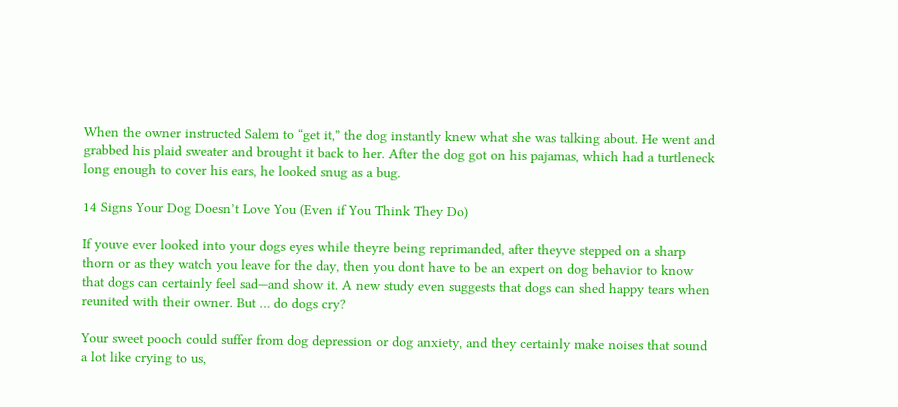When the owner instructed Salem to “get it,” the dog instantly knew what she was talking about. He went and grabbed his plaid sweater and brought it back to her. After the dog got on his pajamas, which had a turtleneck long enough to cover his ears, he looked snug as a bug.

14 Signs Your Dog Doesn’t Love You (Even if You Think They Do)

If youve ever looked into your dogs eyes while theyre being reprimanded, after theyve stepped on a sharp thorn or as they watch you leave for the day, then you dont have to be an expert on dog behavior to know that dogs can certainly feel sad—and show it. A new study even suggests that dogs can shed happy tears when reunited with their owner. But … do dogs cry?

Your sweet pooch could suffer from dog depression or dog anxiety, and they certainly make noises that sound a lot like crying to us,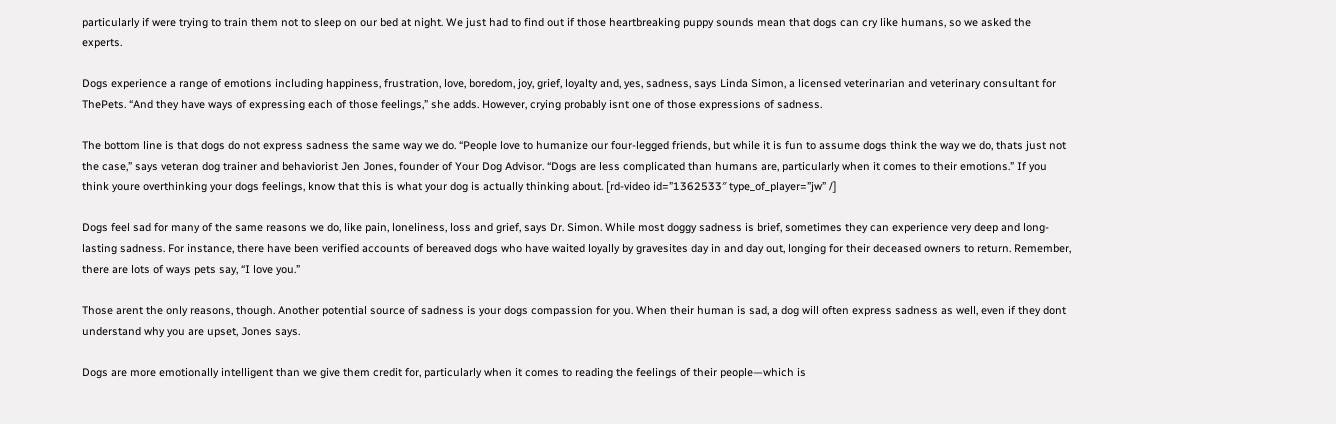particularly if were trying to train them not to sleep on our bed at night. We just had to find out if those heartbreaking puppy sounds mean that dogs can cry like humans, so we asked the experts.

Dogs experience a range of emotions including happiness, frustration, love, boredom, joy, grief, loyalty and, yes, sadness, says Linda Simon, a licensed veterinarian and veterinary consultant for ThePets. “And they have ways of expressing each of those feelings,” she adds. However, crying probably isnt one of those expressions of sadness.

The bottom line is that dogs do not express sadness the same way we do. “People love to humanize our four-legged friends, but while it is fun to assume dogs think the way we do, thats just not the case,” says veteran dog trainer and behaviorist Jen Jones, founder of Your Dog Advisor. “Dogs are less complicated than humans are, particularly when it comes to their emotions.” If you think youre overthinking your dogs feelings, know that this is what your dog is actually thinking about. [rd-video id=”1362533″ type_of_player=”jw” /]

Dogs feel sad for many of the same reasons we do, like pain, loneliness, loss and grief, says Dr. Simon. While most doggy sadness is brief, sometimes they can experience very deep and long-lasting sadness. For instance, there have been verified accounts of bereaved dogs who have waited loyally by gravesites day in and day out, longing for their deceased owners to return. Remember, there are lots of ways pets say, “I love you.”

Those arent the only reasons, though. Another potential source of sadness is your dogs compassion for you. When their human is sad, a dog will often express sadness as well, even if they dont understand why you are upset, Jones says.

Dogs are more emotionally intelligent than we give them credit for, particularly when it comes to reading the feelings of their people—which is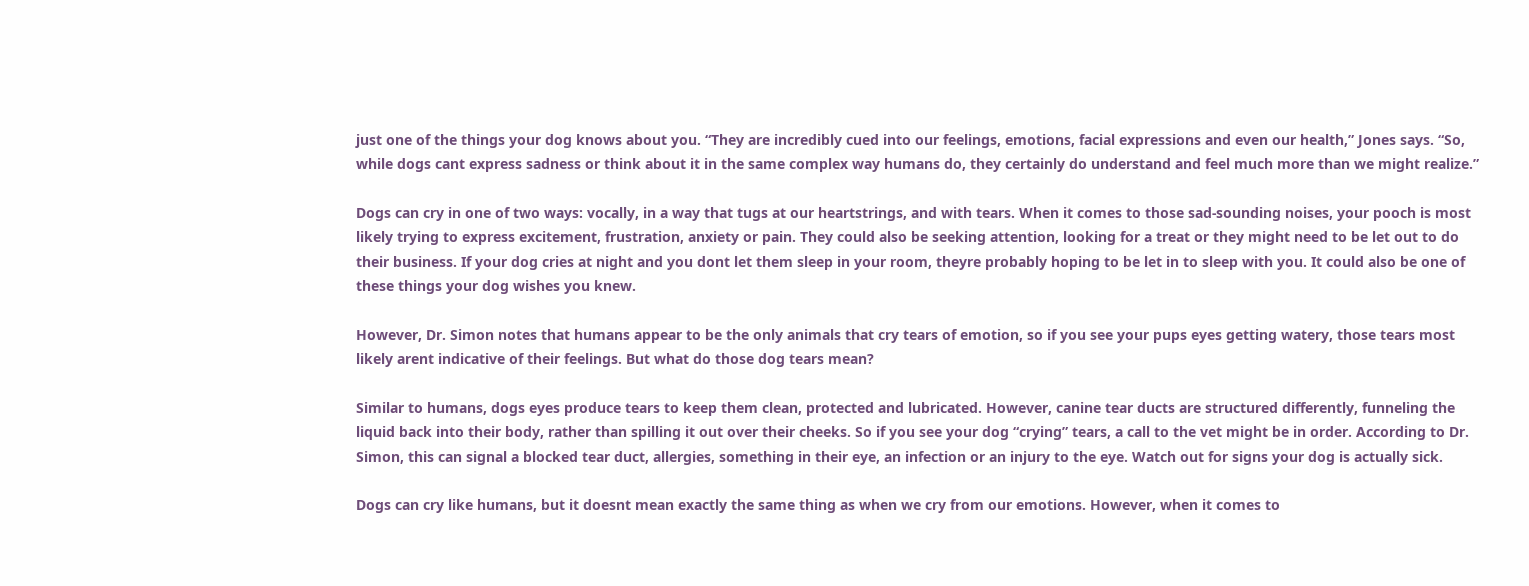just one of the things your dog knows about you. “They are incredibly cued into our feelings, emotions, facial expressions and even our health,” Jones says. “So, while dogs cant express sadness or think about it in the same complex way humans do, they certainly do understand and feel much more than we might realize.”

Dogs can cry in one of two ways: vocally, in a way that tugs at our heartstrings, and with tears. When it comes to those sad-sounding noises, your pooch is most likely trying to express excitement, frustration, anxiety or pain. They could also be seeking attention, looking for a treat or they might need to be let out to do their business. If your dog cries at night and you dont let them sleep in your room, theyre probably hoping to be let in to sleep with you. It could also be one of these things your dog wishes you knew.

However, Dr. Simon notes that humans appear to be the only animals that cry tears of emotion, so if you see your pups eyes getting watery, those tears most likely arent indicative of their feelings. But what do those dog tears mean?

Similar to humans, dogs eyes produce tears to keep them clean, protected and lubricated. However, canine tear ducts are structured differently, funneling the liquid back into their body, rather than spilling it out over their cheeks. So if you see your dog “crying” tears, a call to the vet might be in order. According to Dr. Simon, this can signal a blocked tear duct, allergies, something in their eye, an infection or an injury to the eye. Watch out for signs your dog is actually sick.

Dogs can cry like humans, but it doesnt mean exactly the same thing as when we cry from our emotions. However, when it comes to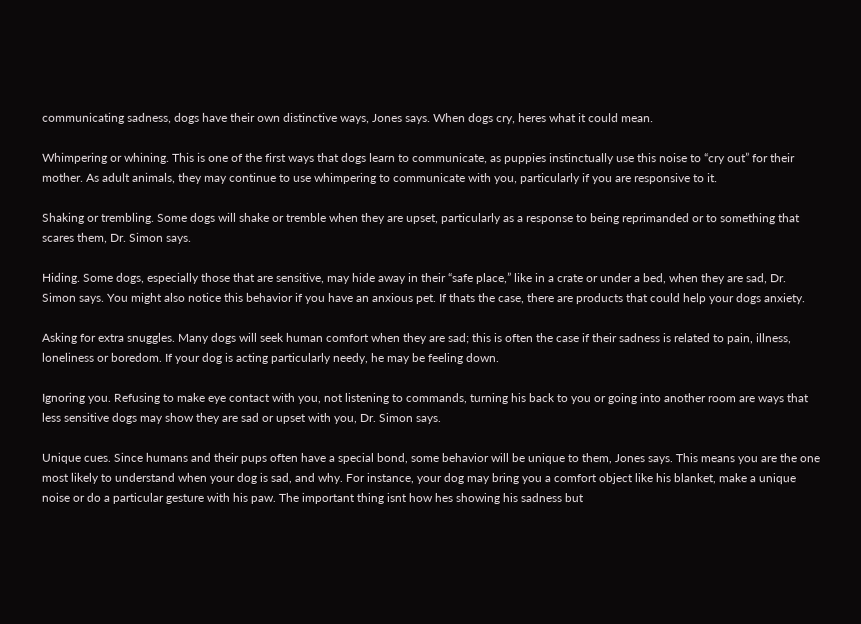communicating sadness, dogs have their own distinctive ways, Jones says. When dogs cry, heres what it could mean.

Whimpering or whining. This is one of the first ways that dogs learn to communicate, as puppies instinctually use this noise to “cry out” for their mother. As adult animals, they may continue to use whimpering to communicate with you, particularly if you are responsive to it.

Shaking or trembling. Some dogs will shake or tremble when they are upset, particularly as a response to being reprimanded or to something that scares them, Dr. Simon says.

Hiding. Some dogs, especially those that are sensitive, may hide away in their “safe place,” like in a crate or under a bed, when they are sad, Dr. Simon says. You might also notice this behavior if you have an anxious pet. If thats the case, there are products that could help your dogs anxiety.

Asking for extra snuggles. Many dogs will seek human comfort when they are sad; this is often the case if their sadness is related to pain, illness, loneliness or boredom. If your dog is acting particularly needy, he may be feeling down.

Ignoring you. Refusing to make eye contact with you, not listening to commands, turning his back to you or going into another room are ways that less sensitive dogs may show they are sad or upset with you, Dr. Simon says.

Unique cues. Since humans and their pups often have a special bond, some behavior will be unique to them, Jones says. This means you are the one most likely to understand when your dog is sad, and why. For instance, your dog may bring you a comfort object like his blanket, make a unique noise or do a particular gesture with his paw. The important thing isnt how hes showing his sadness but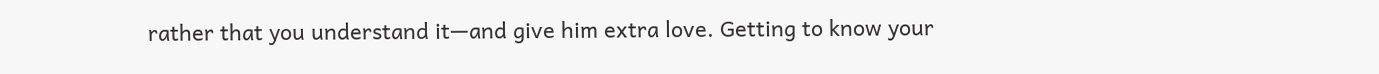rather that you understand it—and give him extra love. Getting to know your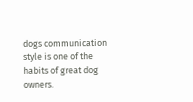dogs communication style is one of the habits of great dog owners.